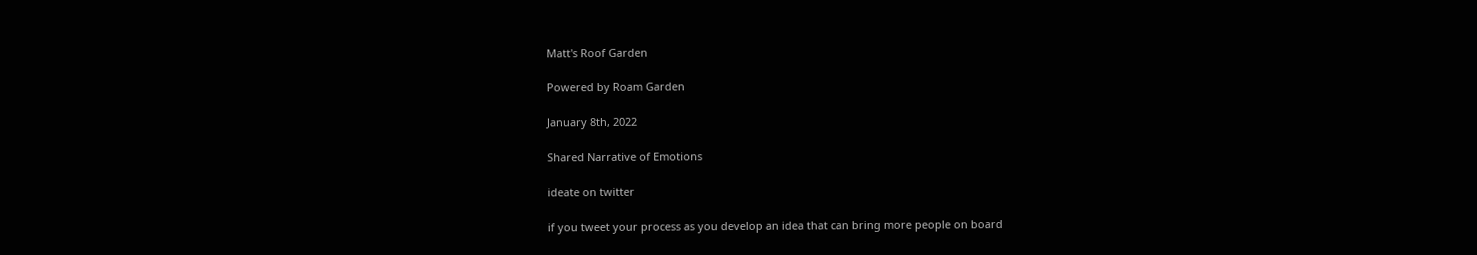Matt's Roof Garden

Powered by Roam Garden

January 8th, 2022

Shared Narrative of Emotions

ideate on twitter

if you tweet your process as you develop an idea that can bring more people on board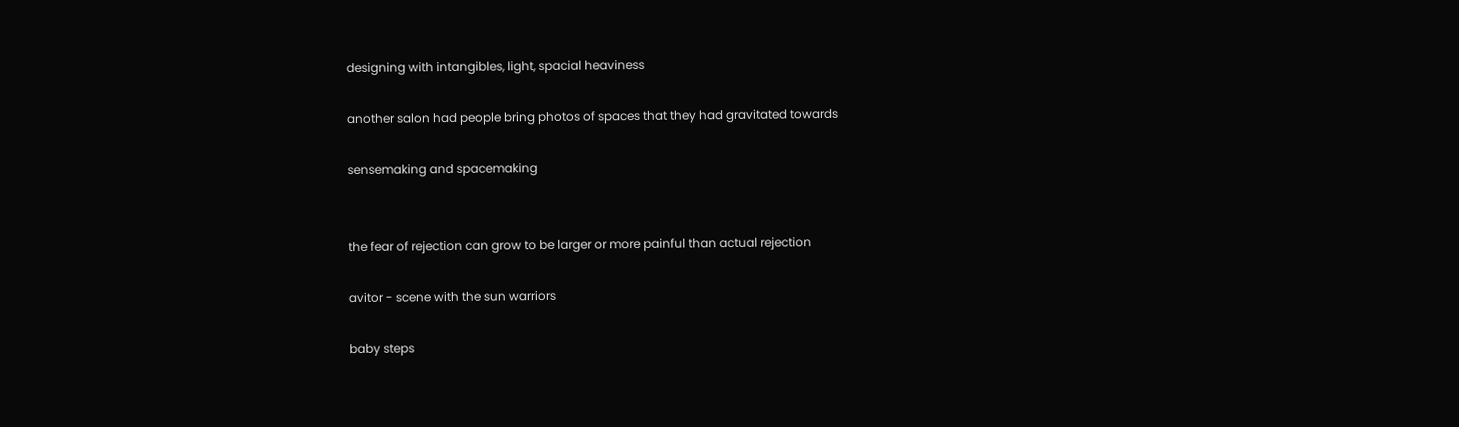designing with intangibles, light, spacial heaviness

another salon had people bring photos of spaces that they had gravitated towards

sensemaking and spacemaking


the fear of rejection can grow to be larger or more painful than actual rejection

avitor - scene with the sun warriors

baby steps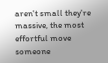aren't small they're massive, the most effortful move someone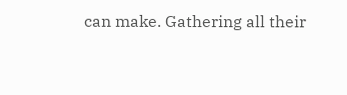can make. Gathering all their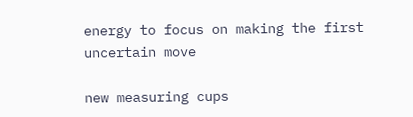energy to focus on making the first uncertain move

new measuring cups